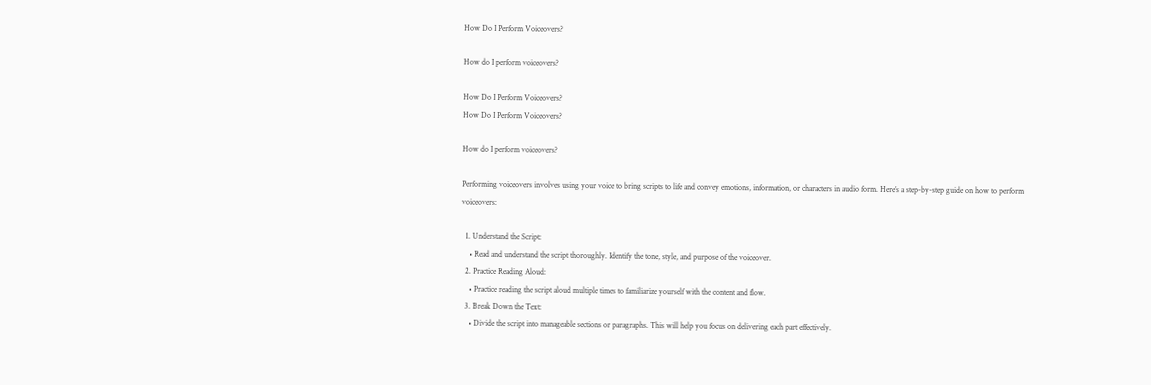How Do I Perform Voiceovers?

How do I perform voiceovers?

How Do I Perform Voiceovers?
How Do I Perform Voiceovers?

How do I perform voiceovers?

Performing voiceovers involves using your voice to bring scripts to life and convey emotions, information, or characters in audio form. Here’s a step-by-step guide on how to perform voiceovers:

  1. Understand the Script:
    • Read and understand the script thoroughly. Identify the tone, style, and purpose of the voiceover.
  2. Practice Reading Aloud:
    • Practice reading the script aloud multiple times to familiarize yourself with the content and flow.
  3. Break Down the Text:
    • Divide the script into manageable sections or paragraphs. This will help you focus on delivering each part effectively.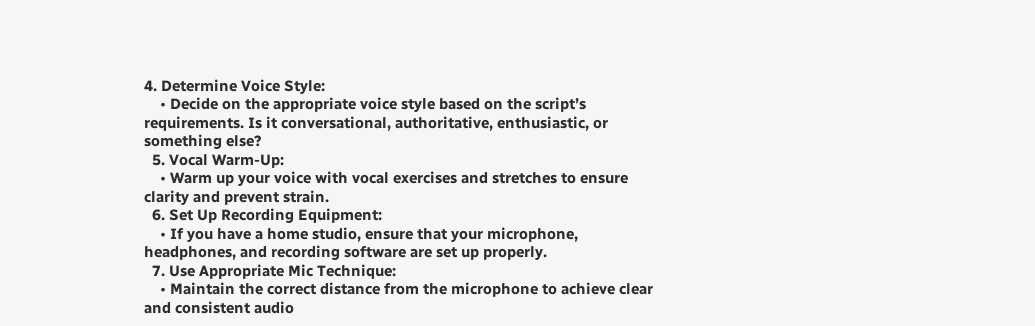4. Determine Voice Style:
    • Decide on the appropriate voice style based on the script’s requirements. Is it conversational, authoritative, enthusiastic, or something else?
  5. Vocal Warm-Up:
    • Warm up your voice with vocal exercises and stretches to ensure clarity and prevent strain.
  6. Set Up Recording Equipment:
    • If you have a home studio, ensure that your microphone, headphones, and recording software are set up properly.
  7. Use Appropriate Mic Technique:
    • Maintain the correct distance from the microphone to achieve clear and consistent audio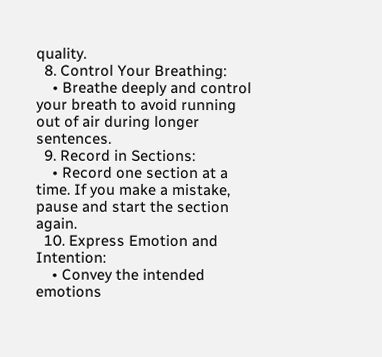quality.
  8. Control Your Breathing:
    • Breathe deeply and control your breath to avoid running out of air during longer sentences.
  9. Record in Sections:
    • Record one section at a time. If you make a mistake, pause and start the section again.
  10. Express Emotion and Intention:
    • Convey the intended emotions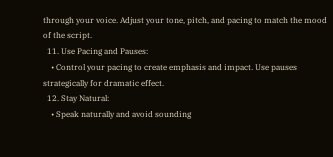through your voice. Adjust your tone, pitch, and pacing to match the mood of the script.
  11. Use Pacing and Pauses:
    • Control your pacing to create emphasis and impact. Use pauses strategically for dramatic effect.
  12. Stay Natural:
    • Speak naturally and avoid sounding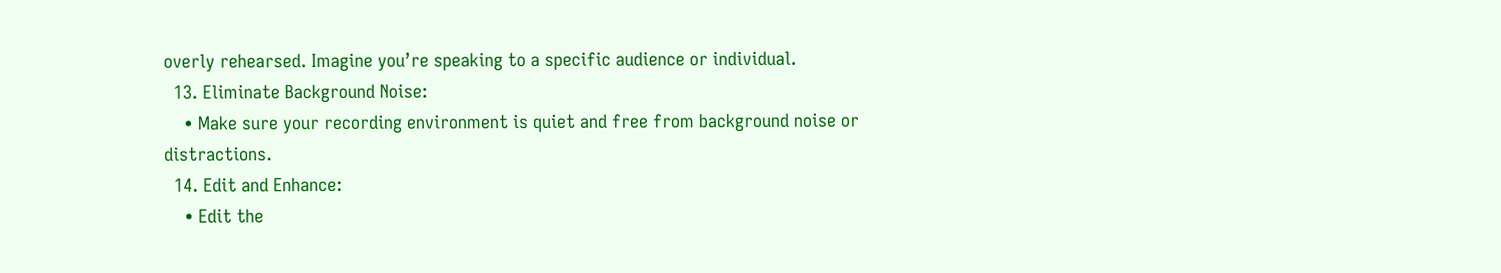overly rehearsed. Imagine you’re speaking to a specific audience or individual.
  13. Eliminate Background Noise:
    • Make sure your recording environment is quiet and free from background noise or distractions.
  14. Edit and Enhance:
    • Edit the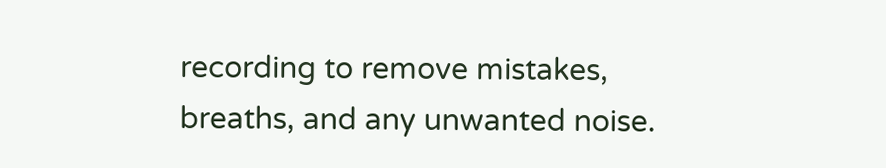recording to remove mistakes, breaths, and any unwanted noise.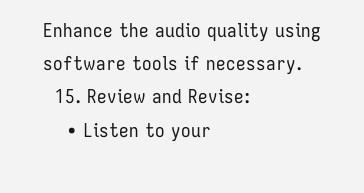Enhance the audio quality using software tools if necessary.
  15. Review and Revise:
    • Listen to your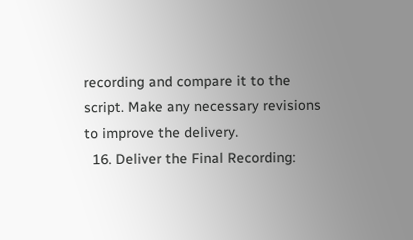recording and compare it to the script. Make any necessary revisions to improve the delivery.
  16. Deliver the Final Recording: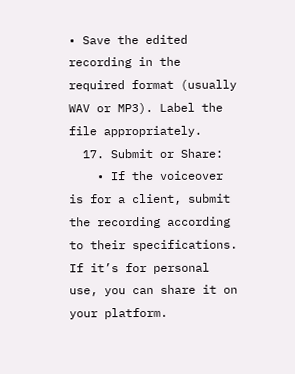• Save the edited recording in the required format (usually WAV or MP3). Label the file appropriately.
  17. Submit or Share:
    • If the voiceover is for a client, submit the recording according to their specifications. If it’s for personal use, you can share it on your platform.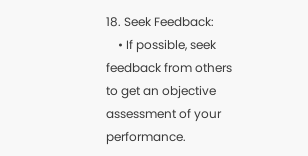18. Seek Feedback:
    • If possible, seek feedback from others to get an objective assessment of your performance.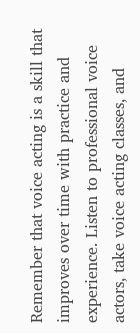Remember that voice acting is a skill that improves over time with practice and experience. Listen to professional voice actors, take voice acting classes, and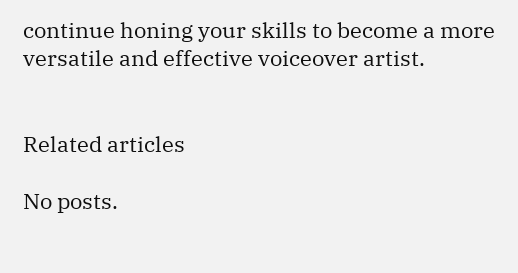continue honing your skills to become a more versatile and effective voiceover artist.


Related articles

No posts.